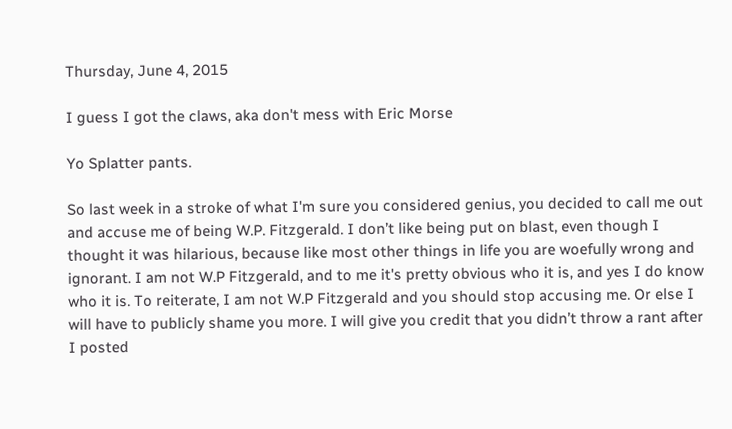Thursday, June 4, 2015

I guess I got the claws, aka don't mess with Eric Morse

Yo Splatter pants.

So last week in a stroke of what I'm sure you considered genius, you decided to call me out and accuse me of being W.P. Fitzgerald. I don’t like being put on blast, even though I thought it was hilarious, because like most other things in life you are woefully wrong and ignorant. I am not W.P Fitzgerald, and to me it's pretty obvious who it is, and yes I do know who it is. To reiterate, I am not W.P Fitzgerald and you should stop accusing me. Or else I will have to publicly shame you more. I will give you credit that you didn’t throw a rant after I posted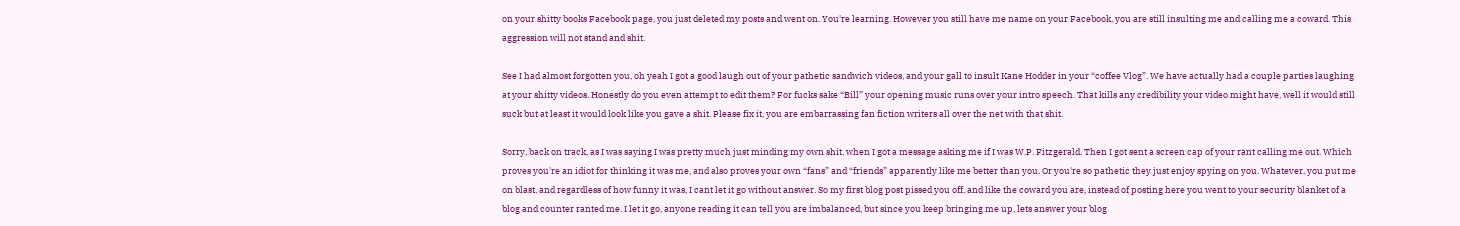on your shitty books Facebook page, you just deleted my posts and went on. You're learning. However you still have me name on your Facebook, you are still insulting me and calling me a coward. This aggression will not stand and shit.

See I had almost forgotten you, oh yeah I got a good laugh out of your pathetic sandwich videos, and your gall to insult Kane Hodder in your “coffee Vlog”. We have actually had a couple parties laughing at your shitty videos. Honestly do you even attempt to edit them? For fucks sake “Bill” your opening music runs over your intro speech. That kills any credibility your video might have, well it would still suck but at least it would look like you gave a shit. Please fix it, you are embarrassing fan fiction writers all over the net with that shit.

Sorry, back on track, as I was saying I was pretty much just minding my own shit, when I got a message asking me if I was W.P. Fitzgerald. Then I got sent a screen cap of your rant calling me out. Which proves you're an idiot for thinking it was me, and also proves your own “fans” and “friends” apparently like me better than you. Or you're so pathetic they just enjoy spying on you. Whatever, you put me on blast, and regardless of how funny it was, I cant let it go without answer. So my first blog post pissed you off, and like the coward you are, instead of posting here you went to your security blanket of a blog and counter ranted me. I let it go, anyone reading it can tell you are imbalanced, but since you keep bringing me up, lets answer your blog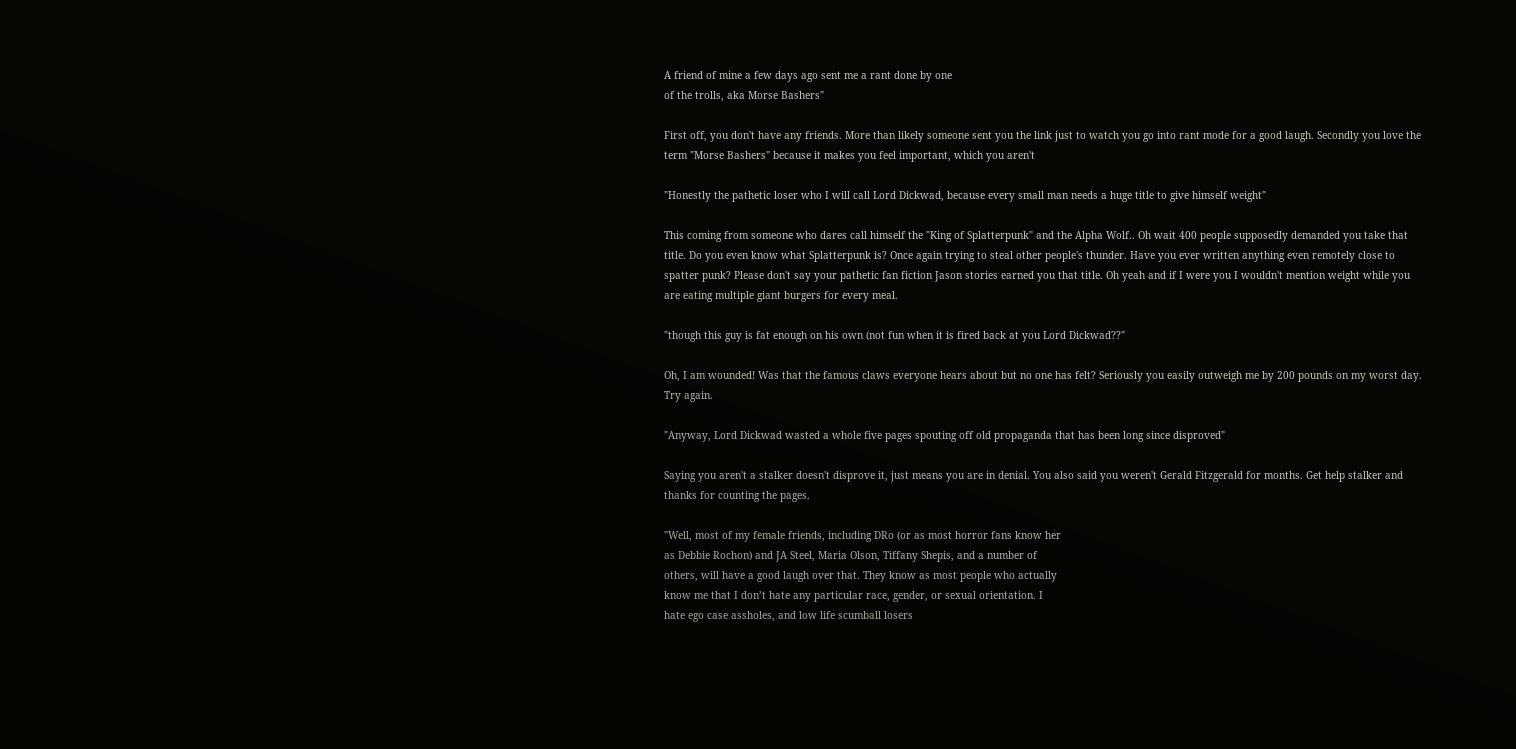A friend of mine a few days ago sent me a rant done by one
of the trolls, aka Morse Bashers"

First off, you don't have any friends. More than likely someone sent you the link just to watch you go into rant mode for a good laugh. Secondly you love the term "Morse Bashers" because it makes you feel important, which you aren't

"Honestly the pathetic loser who I will call Lord Dickwad, because every small man needs a huge title to give himself weight"

This coming from someone who dares call himself the "King of Splatterpunk" and the Alpha Wolf.. Oh wait 400 people supposedly demanded you take that title. Do you even know what Splatterpunk is? Once again trying to steal other people's thunder. Have you ever written anything even remotely close to spatter punk? Please don't say your pathetic fan fiction Jason stories earned you that title. Oh yeah and if I were you I wouldn't mention weight while you are eating multiple giant burgers for every meal.

"though this guy is fat enough on his own (not fun when it is fired back at you Lord Dickwad??"

Oh, I am wounded! Was that the famous claws everyone hears about but no one has felt? Seriously you easily outweigh me by 200 pounds on my worst day. Try again.

"Anyway, Lord Dickwad wasted a whole five pages spouting off old propaganda that has been long since disproved"

Saying you aren't a stalker doesn't disprove it, just means you are in denial. You also said you weren't Gerald Fitzgerald for months. Get help stalker and thanks for counting the pages.

"Well, most of my female friends, including DRo (or as most horror fans know her
as Debbie Rochon) and JA Steel, Maria Olson, Tiffany Shepis, and a number of
others, will have a good laugh over that. They know as most people who actually
know me that I don’t hate any particular race, gender, or sexual orientation. I
hate ego case assholes, and low life scumball losers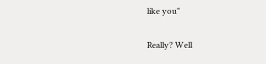like you"

Really? Well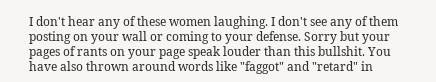I don't hear any of these women laughing. I don't see any of them posting on your wall or coming to your defense. Sorry but your pages of rants on your page speak louder than this bullshit. You have also thrown around words like "faggot" and "retard" in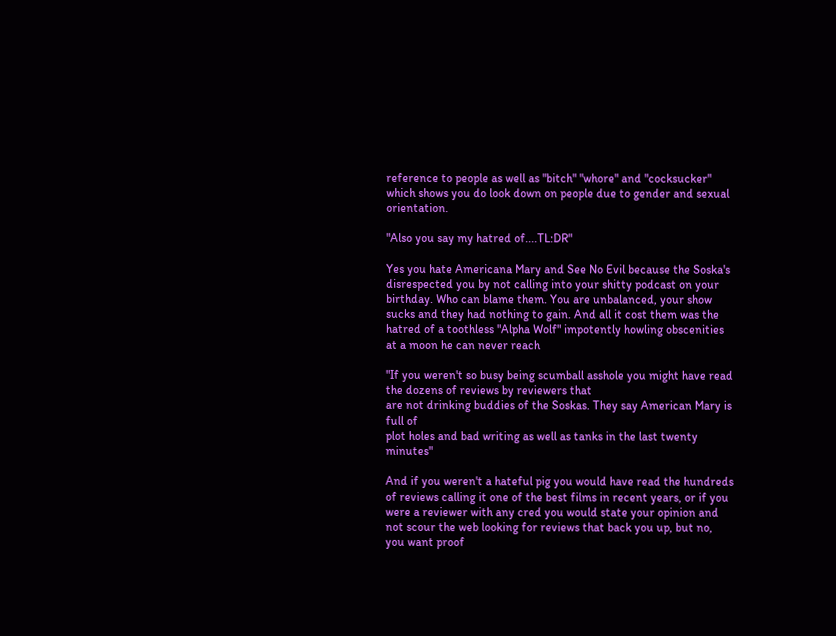reference to people as well as "bitch" "whore" and "cocksucker" which shows you do look down on people due to gender and sexual orientation.

"Also you say my hatred of....TL:DR"

Yes you hate Americana Mary and See No Evil because the Soska's disrespected you by not calling into your shitty podcast on your birthday. Who can blame them. You are unbalanced, your show sucks and they had nothing to gain. And all it cost them was the hatred of a toothless "Alpha Wolf" impotently howling obscenities at a moon he can never reach

"If you weren't so busy being scumball asshole you might have read the dozens of reviews by reviewers that
are not drinking buddies of the Soskas. They say American Mary is full of
plot holes and bad writing as well as tanks in the last twenty minutes"

And if you weren't a hateful pig you would have read the hundreds of reviews calling it one of the best films in recent years, or if you were a reviewer with any cred you would state your opinion and not scour the web looking for reviews that back you up, but no, you want proof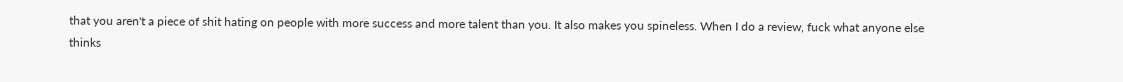that you aren't a piece of shit hating on people with more success and more talent than you. It also makes you spineless. When I do a review, fuck what anyone else thinks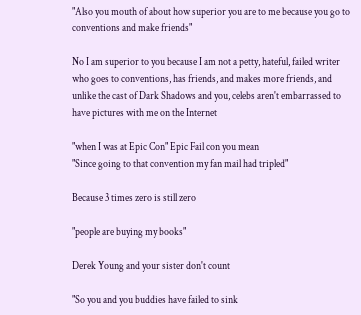"Also you mouth of about how superior you are to me because you go to conventions and make friends"

No I am superior to you because I am not a petty, hateful, failed writer who goes to conventions, has friends, and makes more friends, and unlike the cast of Dark Shadows and you, celebs aren't embarrassed to have pictures with me on the Internet

"when I was at Epic Con" Epic Fail con you mean
"Since going to that convention my fan mail had tripled"

Because 3 times zero is still zero

"people are buying my books"

Derek Young and your sister don't count

"So you and you buddies have failed to sink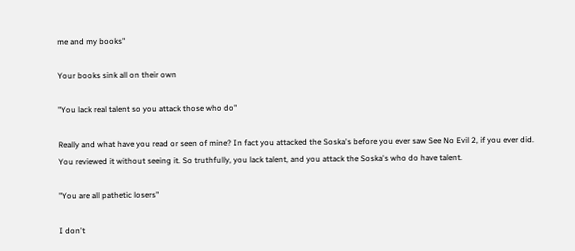me and my books"

Your books sink all on their own

"You lack real talent so you attack those who do"

Really and what have you read or seen of mine? In fact you attacked the Soska's before you ever saw See No Evil 2, if you ever did. You reviewed it without seeing it. So truthfully, you lack talent, and you attack the Soska's who do have talent.

"You are all pathetic losers"

I don't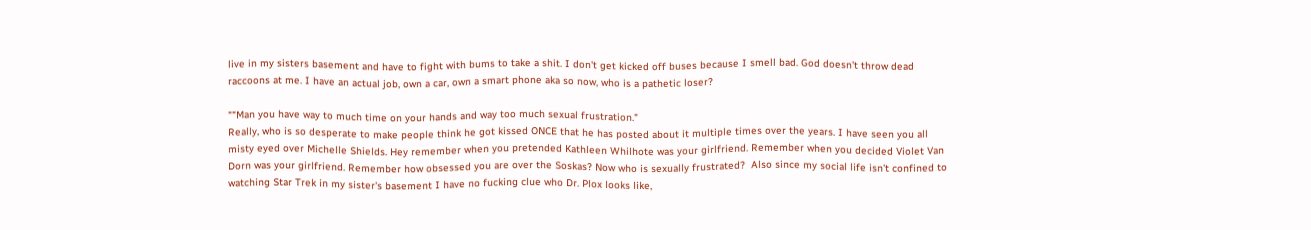live in my sisters basement and have to fight with bums to take a shit. I don't get kicked off buses because I smell bad. God doesn't throw dead raccoons at me. I have an actual job, own a car, own a smart phone aka so now, who is a pathetic loser?

""Man you have way to much time on your hands and way too much sexual frustration."
Really, who is so desperate to make people think he got kissed ONCE that he has posted about it multiple times over the years. I have seen you all misty eyed over Michelle Shields. Hey remember when you pretended Kathleen Whilhote was your girlfriend. Remember when you decided Violet Van Dorn was your girlfriend. Remember how obsessed you are over the Soskas? Now who is sexually frustrated?  Also since my social life isn't confined to watching Star Trek in my sister's basement I have no fucking clue who Dr. Plox looks like,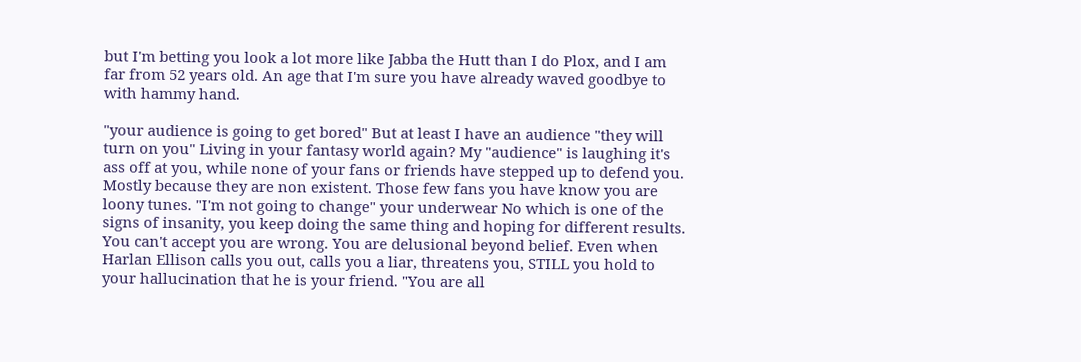but I'm betting you look a lot more like Jabba the Hutt than I do Plox, and I am far from 52 years old. An age that I'm sure you have already waved goodbye to with hammy hand.

"your audience is going to get bored" But at least I have an audience "they will turn on you" Living in your fantasy world again? My "audience" is laughing it's ass off at you, while none of your fans or friends have stepped up to defend you. Mostly because they are non existent. Those few fans you have know you are loony tunes. "I'm not going to change" your underwear No which is one of the signs of insanity, you keep doing the same thing and hoping for different results. You can't accept you are wrong. You are delusional beyond belief. Even when Harlan Ellison calls you out, calls you a liar, threatens you, STILL you hold to your hallucination that he is your friend. "You are all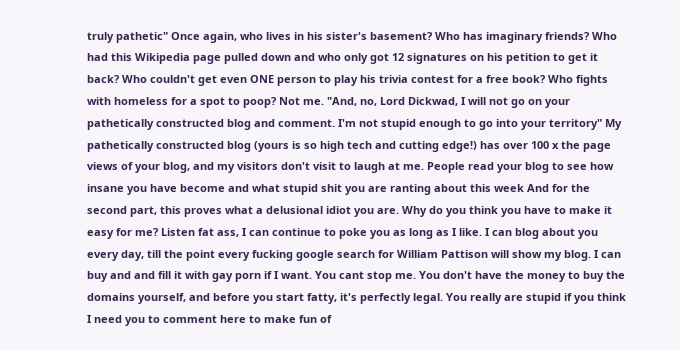truly pathetic" Once again, who lives in his sister's basement? Who has imaginary friends? Who had this Wikipedia page pulled down and who only got 12 signatures on his petition to get it back? Who couldn't get even ONE person to play his trivia contest for a free book? Who fights with homeless for a spot to poop? Not me. "And, no, Lord Dickwad, I will not go on your pathetically constructed blog and comment. I'm not stupid enough to go into your territory" My pathetically constructed blog (yours is so high tech and cutting edge!) has over 100 x the page views of your blog, and my visitors don't visit to laugh at me. People read your blog to see how insane you have become and what stupid shit you are ranting about this week And for the second part, this proves what a delusional idiot you are. Why do you think you have to make it easy for me? Listen fat ass, I can continue to poke you as long as I like. I can blog about you every day, till the point every fucking google search for William Pattison will show my blog. I can buy and and fill it with gay porn if I want. You cant stop me. You don't have the money to buy the domains yourself, and before you start fatty, it's perfectly legal. You really are stupid if you think I need you to comment here to make fun of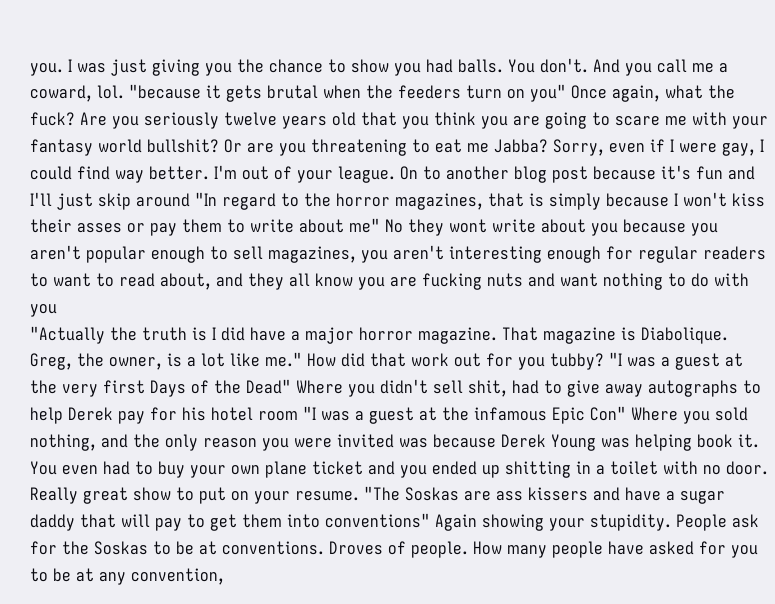you. I was just giving you the chance to show you had balls. You don't. And you call me a coward, lol. "because it gets brutal when the feeders turn on you" Once again, what the fuck? Are you seriously twelve years old that you think you are going to scare me with your fantasy world bullshit? Or are you threatening to eat me Jabba? Sorry, even if I were gay, I could find way better. I'm out of your league. On to another blog post because it's fun and I'll just skip around "In regard to the horror magazines, that is simply because I won't kiss their asses or pay them to write about me" No they wont write about you because you aren't popular enough to sell magazines, you aren't interesting enough for regular readers to want to read about, and they all know you are fucking nuts and want nothing to do with you
"Actually the truth is I did have a major horror magazine. That magazine is Diabolique. Greg, the owner, is a lot like me." How did that work out for you tubby? "I was a guest at the very first Days of the Dead" Where you didn't sell shit, had to give away autographs to help Derek pay for his hotel room "I was a guest at the infamous Epic Con" Where you sold nothing, and the only reason you were invited was because Derek Young was helping book it. You even had to buy your own plane ticket and you ended up shitting in a toilet with no door. Really great show to put on your resume. "The Soskas are ass kissers and have a sugar daddy that will pay to get them into conventions" Again showing your stupidity. People ask for the Soskas to be at conventions. Droves of people. How many people have asked for you to be at any convention,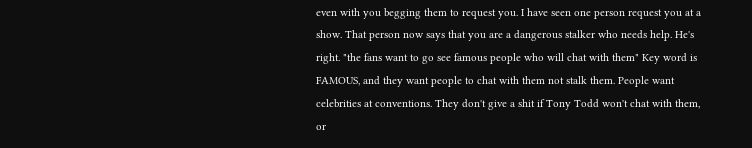even with you begging them to request you. I have seen one person request you at a show. That person now says that you are a dangerous stalker who needs help. He's right. "the fans want to go see famous people who will chat with them" Key word is FAMOUS, and they want people to chat with them not stalk them. People want celebrities at conventions. They don't give a shit if Tony Todd won't chat with them, or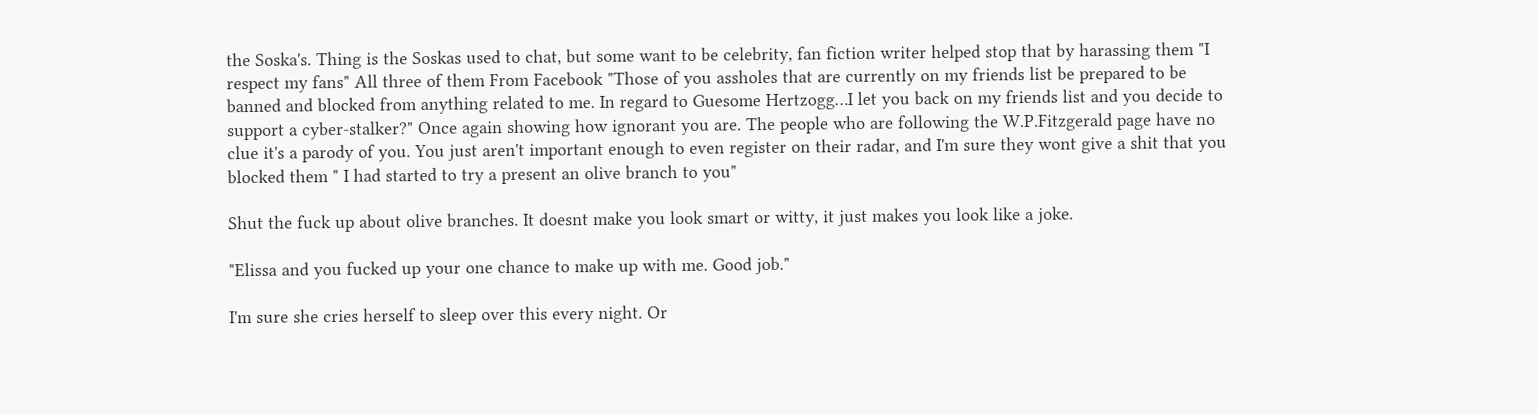the Soska's. Thing is the Soskas used to chat, but some want to be celebrity, fan fiction writer helped stop that by harassing them "I respect my fans" All three of them From Facebook "Those of you assholes that are currently on my friends list be prepared to be banned and blocked from anything related to me. In regard to Guesome Hertzogg…I let you back on my friends list and you decide to support a cyber-stalker?" Once again showing how ignorant you are. The people who are following the W.P.Fitzgerald page have no clue it's a parody of you. You just aren't important enough to even register on their radar, and I'm sure they wont give a shit that you blocked them " I had started to try a present an olive branch to you"

Shut the fuck up about olive branches. It doesnt make you look smart or witty, it just makes you look like a joke.

"Elissa and you fucked up your one chance to make up with me. Good job."

I'm sure she cries herself to sleep over this every night. Or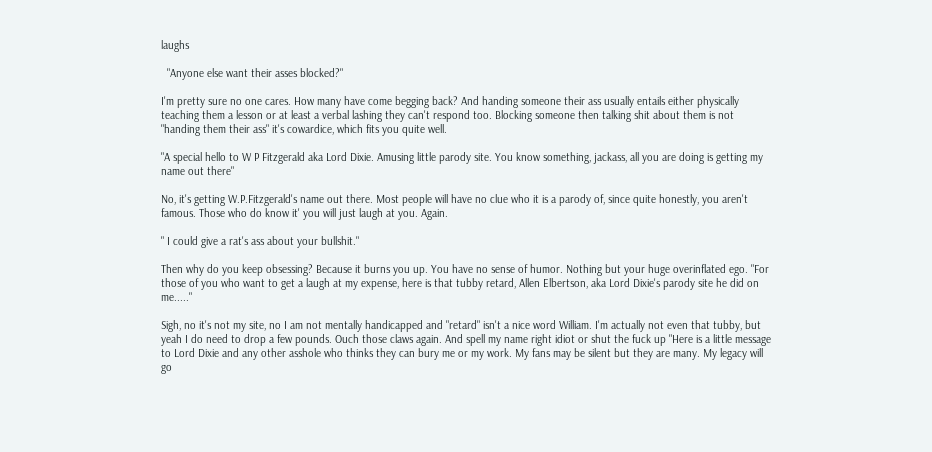laughs

  "Anyone else want their asses blocked?"

I'm pretty sure no one cares. How many have come begging back? And handing someone their ass usually entails either physically teaching them a lesson or at least a verbal lashing they can't respond too. Blocking someone then talking shit about them is not  "handing them their ass" it's cowardice, which fits you quite well.

"A special hello to W P Fitzgerald aka Lord Dixie. Amusing little parody site. You know something, jackass, all you are doing is getting my name out there"

No, it's getting W.P.Fitzgerald's name out there. Most people will have no clue who it is a parody of, since quite honestly, you aren't famous. Those who do know it' you will just laugh at you. Again.

" I could give a rat's ass about your bullshit."

Then why do you keep obsessing? Because it burns you up. You have no sense of humor. Nothing but your huge overinflated ego. "For those of you who want to get a laugh at my expense, here is that tubby retard, Allen Elbertson, aka Lord Dixie's parody site he did on me....."

Sigh, no it's not my site, no I am not mentally handicapped and "retard" isn't a nice word William. I'm actually not even that tubby, but yeah I do need to drop a few pounds. Ouch those claws again. And spell my name right idiot or shut the fuck up "Here is a little message to Lord Dixie and any other asshole who thinks they can bury me or my work. My fans may be silent but they are many. My legacy will go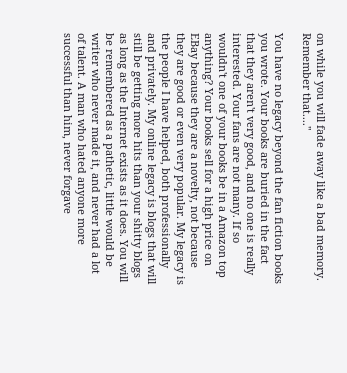on while you will fade away like a bad memory. Remember that...."

You have no legacy beyond the fan fiction books you wrote. Your books are buried in the fact that they aren't very good, and no one is really interested. Your fans are not many. If so wouldn't one of your books be in a Amazon top anything? Your books sell for a high price on EBay because they are a novelty, not because they are good or even very popular. My legacy is the people I have helped, both professionally and privately. My online legacy is blogs that will still be getting more hits than your shitty blogs as long as the Internet exists as it does. You will be remembered as a pathetic, little would be writer who never made it, and never had a lot of talent. A man who hated anyone more successful than him, never forgave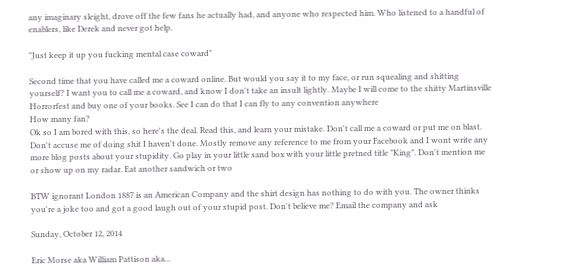any imaginary sleight, drove off the few fans he actually had, and anyone who respected him. Who listened to a handful of enablers, like Derek and never got help.

"Just keep it up you fucking mental case coward"

Second time that you have called me a coward online. But would you say it to my face, or run squealing and shitting yourself? I want you to call me a coward, and know I don't take an insult lightly. Maybe I will come to the shitty Martinsville Horrorfest and buy one of your books. See I can do that I can fly to any convention anywhere
How many fan?
Ok so I am bored with this, so here's the deal. Read this, and learn your mistake. Don't call me a coward or put me on blast. Don't accuse me of doing shit I haven't done. Mostly remove any reference to me from your Facebook and I wont write any more blog posts about your stupidity. Go play in your little sand box with your little pretned title "King". Don't mention me or show up on my radar. Eat another sandwich or two

BTW ignorant London 1887 is an American Company and the shirt design has nothing to do with you. The owner thinks you're a joke too and got a good laugh out of your stupid post. Don't believe me? Email the company and ask

Sunday, October 12, 2014

Eric Morse aka William Pattison aka...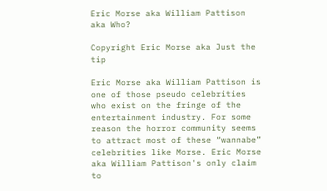Eric Morse aka William Pattison aka Who?

Copyright Eric Morse aka Just the tip

Eric Morse aka William Pattison is one of those pseudo celebrities who exist on the fringe of the entertainment industry. For some reason the horror community seems to attract most of these “wannabe” celebrities like Morse. Eric Morse aka William Pattison's only claim to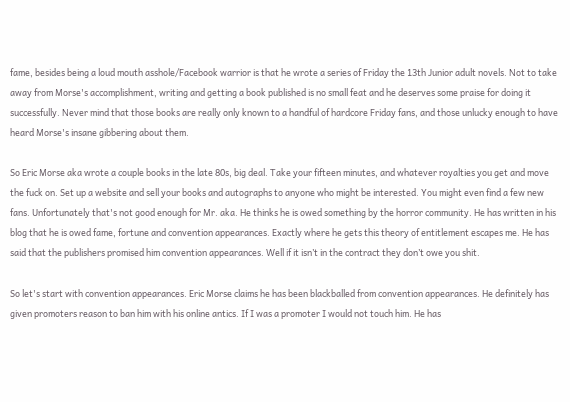fame, besides being a loud mouth asshole/Facebook warrior is that he wrote a series of Friday the 13th Junior adult novels. Not to take away from Morse's accomplishment, writing and getting a book published is no small feat and he deserves some praise for doing it successfully. Never mind that those books are really only known to a handful of hardcore Friday fans, and those unlucky enough to have heard Morse's insane gibbering about them.

So Eric Morse aka wrote a couple books in the late 80s, big deal. Take your fifteen minutes, and whatever royalties you get and move the fuck on. Set up a website and sell your books and autographs to anyone who might be interested. You might even find a few new fans. Unfortunately that's not good enough for Mr. aka. He thinks he is owed something by the horror community. He has written in his blog that he is owed fame, fortune and convention appearances. Exactly where he gets this theory of entitlement escapes me. He has said that the publishers promised him convention appearances. Well if it isn’t in the contract they don’t owe you shit.

So let's start with convention appearances. Eric Morse claims he has been blackballed from convention appearances. He definitely has given promoters reason to ban him with his online antics. If I was a promoter I would not touch him. He has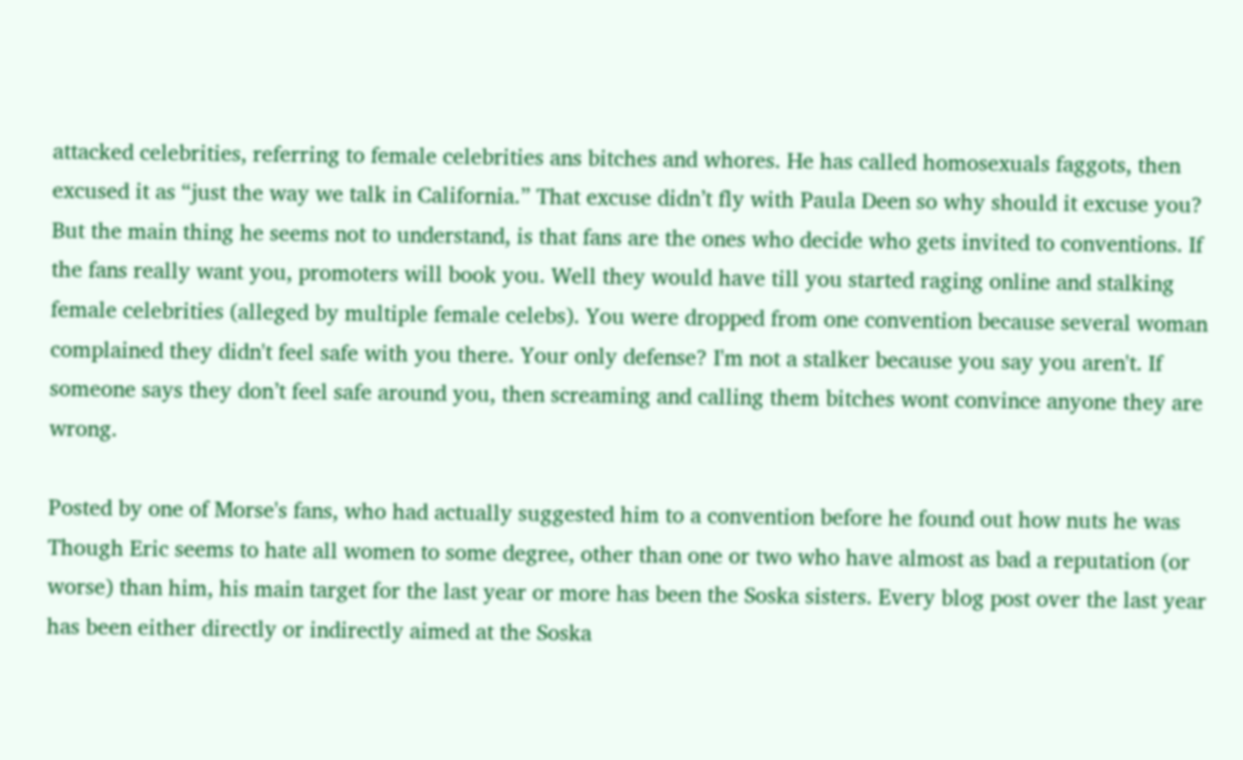attacked celebrities, referring to female celebrities ans bitches and whores. He has called homosexuals faggots, then excused it as “just the way we talk in California.” That excuse didn’t fly with Paula Deen so why should it excuse you? But the main thing he seems not to understand, is that fans are the ones who decide who gets invited to conventions. If the fans really want you, promoters will book you. Well they would have till you started raging online and stalking female celebrities (alleged by multiple female celebs). You were dropped from one convention because several woman complained they didn't feel safe with you there. Your only defense? I'm not a stalker because you say you aren't. If someone says they don’t feel safe around you, then screaming and calling them bitches wont convince anyone they are wrong.

Posted by one of Morse's fans, who had actually suggested him to a convention before he found out how nuts he was
Though Eric seems to hate all women to some degree, other than one or two who have almost as bad a reputation (or worse) than him, his main target for the last year or more has been the Soska sisters. Every blog post over the last year has been either directly or indirectly aimed at the Soska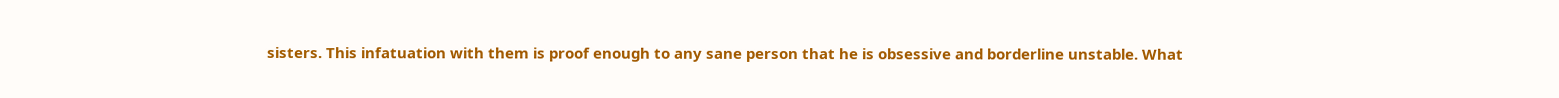sisters. This infatuation with them is proof enough to any sane person that he is obsessive and borderline unstable. What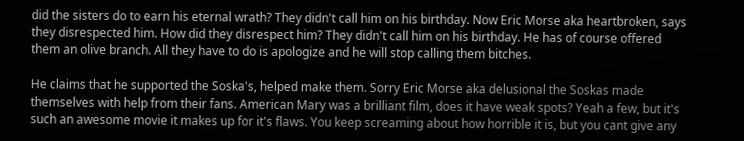did the sisters do to earn his eternal wrath? They didn't call him on his birthday. Now Eric Morse aka heartbroken, says they disrespected him. How did they disrespect him? They didn't call him on his birthday. He has of course offered them an olive branch. All they have to do is apologize and he will stop calling them bitches.

He claims that he supported the Soska's, helped make them. Sorry Eric Morse aka delusional the Soskas made themselves with help from their fans. American Mary was a brilliant film, does it have weak spots? Yeah a few, but it's such an awesome movie it makes up for it's flaws. You keep screaming about how horrible it is, but you cant give any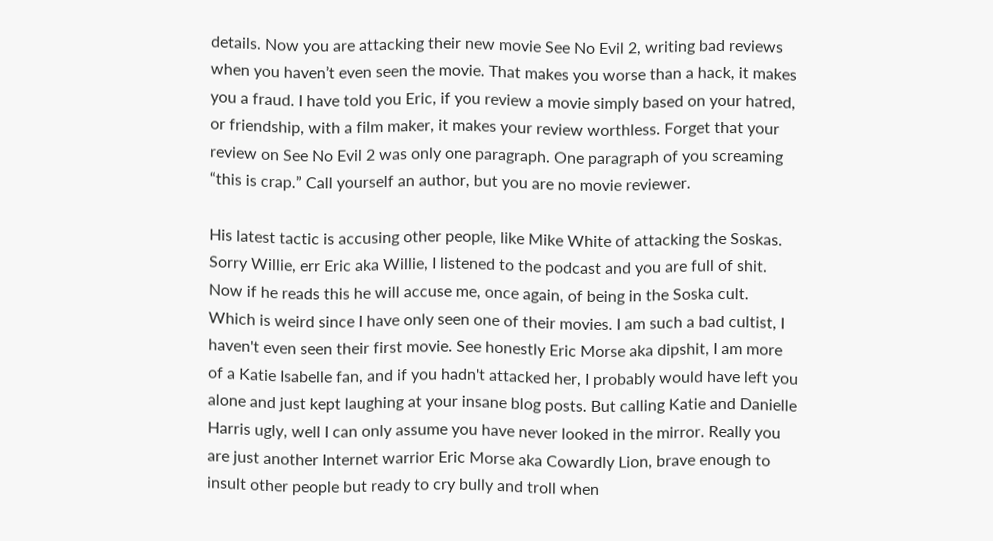details. Now you are attacking their new movie See No Evil 2, writing bad reviews when you haven’t even seen the movie. That makes you worse than a hack, it makes you a fraud. I have told you Eric, if you review a movie simply based on your hatred, or friendship, with a film maker, it makes your review worthless. Forget that your review on See No Evil 2 was only one paragraph. One paragraph of you screaming “this is crap.” Call yourself an author, but you are no movie reviewer.

His latest tactic is accusing other people, like Mike White of attacking the Soskas. Sorry Willie, err Eric aka Willie, I listened to the podcast and you are full of shit. Now if he reads this he will accuse me, once again, of being in the Soska cult. Which is weird since I have only seen one of their movies. I am such a bad cultist, I haven't even seen their first movie. See honestly Eric Morse aka dipshit, I am more of a Katie Isabelle fan, and if you hadn't attacked her, I probably would have left you alone and just kept laughing at your insane blog posts. But calling Katie and Danielle Harris ugly, well I can only assume you have never looked in the mirror. Really you are just another Internet warrior Eric Morse aka Cowardly Lion, brave enough to insult other people but ready to cry bully and troll when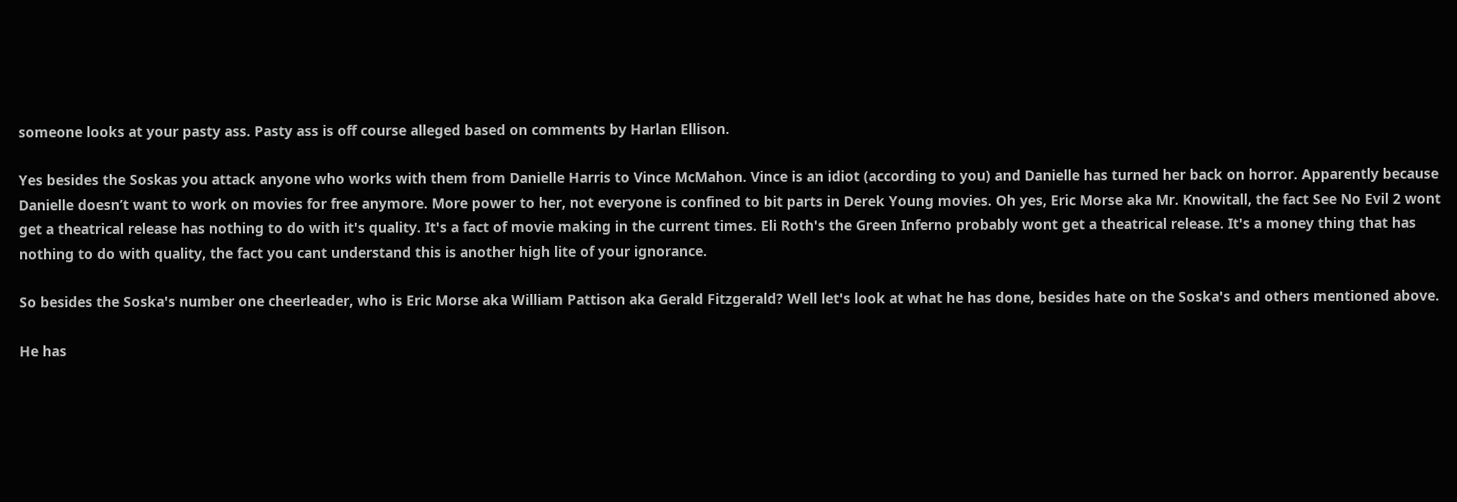someone looks at your pasty ass. Pasty ass is off course alleged based on comments by Harlan Ellison.

Yes besides the Soskas you attack anyone who works with them from Danielle Harris to Vince McMahon. Vince is an idiot (according to you) and Danielle has turned her back on horror. Apparently because Danielle doesn’t want to work on movies for free anymore. More power to her, not everyone is confined to bit parts in Derek Young movies. Oh yes, Eric Morse aka Mr. Knowitall, the fact See No Evil 2 wont get a theatrical release has nothing to do with it's quality. It's a fact of movie making in the current times. Eli Roth's the Green Inferno probably wont get a theatrical release. It's a money thing that has nothing to do with quality, the fact you cant understand this is another high lite of your ignorance.

So besides the Soska's number one cheerleader, who is Eric Morse aka William Pattison aka Gerald Fitzgerald? Well let's look at what he has done, besides hate on the Soska's and others mentioned above.

He has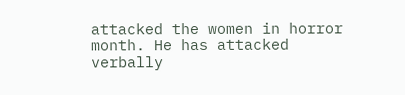attacked the women in horror month. He has attacked verbally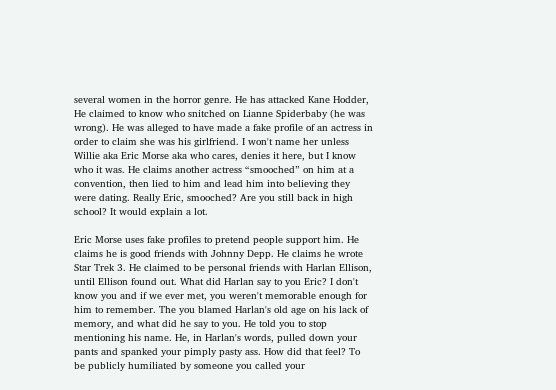several women in the horror genre. He has attacked Kane Hodder, He claimed to know who snitched on Lianne Spiderbaby (he was wrong). He was alleged to have made a fake profile of an actress in order to claim she was his girlfriend. I won't name her unless Willie aka Eric Morse aka who cares, denies it here, but I know who it was. He claims another actress “smooched” on him at a convention, then lied to him and lead him into believing they were dating. Really Eric, smooched? Are you still back in high school? It would explain a lot.

Eric Morse uses fake profiles to pretend people support him. He claims he is good friends with Johnny Depp. He claims he wrote Star Trek 3. He claimed to be personal friends with Harlan Ellison, until Ellison found out. What did Harlan say to you Eric? I don't know you and if we ever met, you weren't memorable enough for him to remember. The you blamed Harlan's old age on his lack of memory, and what did he say to you. He told you to stop mentioning his name. He, in Harlan's words, pulled down your pants and spanked your pimply pasty ass. How did that feel? To be publicly humiliated by someone you called your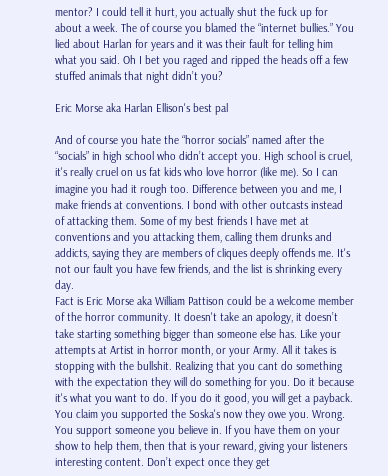mentor? I could tell it hurt, you actually shut the fuck up for about a week. The of course you blamed the “internet bullies.” You lied about Harlan for years and it was their fault for telling him what you said. Oh I bet you raged and ripped the heads off a few stuffed animals that night didn’t you?

Eric Morse aka Harlan Ellison's best pal

And of course you hate the “horror socials” named after the “socials” in high school who didn’t accept you. High school is cruel, it's really cruel on us fat kids who love horror (like me). So I can imagine you had it rough too. Difference between you and me, I make friends at conventions. I bond with other outcasts instead of attacking them. Some of my best friends I have met at conventions and you attacking them, calling them drunks and addicts, saying they are members of cliques deeply offends me. It's not our fault you have few friends, and the list is shrinking every day.
Fact is Eric Morse aka William Pattison could be a welcome member of the horror community. It doesn't take an apology, it doesn’t take starting something bigger than someone else has. Like your attempts at Artist in horror month, or your Army. All it takes is stopping with the bullshit. Realizing that you cant do something with the expectation they will do something for you. Do it because it's what you want to do. If you do it good, you will get a payback. You claim you supported the Soska's now they owe you. Wrong. You support someone you believe in. If you have them on your show to help them, then that is your reward, giving your listeners interesting content. Don’t expect once they get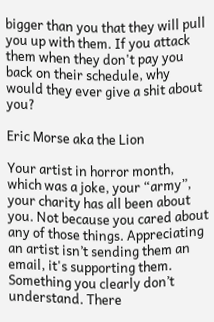bigger than you that they will pull you up with them. If you attack them when they don't pay you back on their schedule, why would they ever give a shit about you?

Eric Morse aka the Lion

Your artist in horror month, which was a joke, your “army”, your charity has all been about you. Not because you cared about any of those things. Appreciating an artist isn’t sending them an email, it's supporting them. Something you clearly don’t understand. There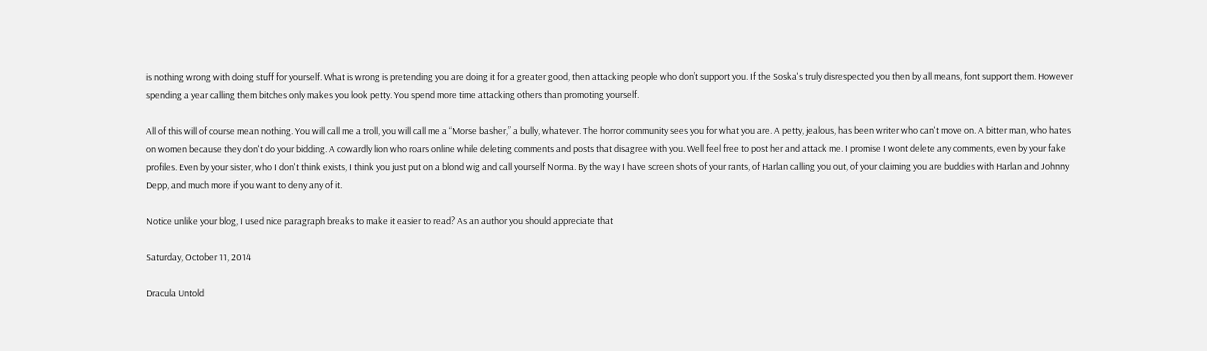is nothing wrong with doing stuff for yourself. What is wrong is pretending you are doing it for a greater good, then attacking people who don’t support you. If the Soska's truly disrespected you then by all means, font support them. However spending a year calling them bitches only makes you look petty. You spend more time attacking others than promoting yourself.

All of this will of course mean nothing. You will call me a troll, you will call me a “Morse basher,” a bully, whatever. The horror community sees you for what you are. A petty, jealous, has been writer who can't move on. A bitter man, who hates on women because they don't do your bidding. A cowardly lion who roars online while deleting comments and posts that disagree with you. Well feel free to post her and attack me. I promise I wont delete any comments, even by your fake profiles. Even by your sister, who I don't think exists, I think you just put on a blond wig and call yourself Norma. By the way I have screen shots of your rants, of Harlan calling you out, of your claiming you are buddies with Harlan and Johnny Depp, and much more if you want to deny any of it.

Notice unlike your blog, I used nice paragraph breaks to make it easier to read? As an author you should appreciate that

Saturday, October 11, 2014

Dracula Untold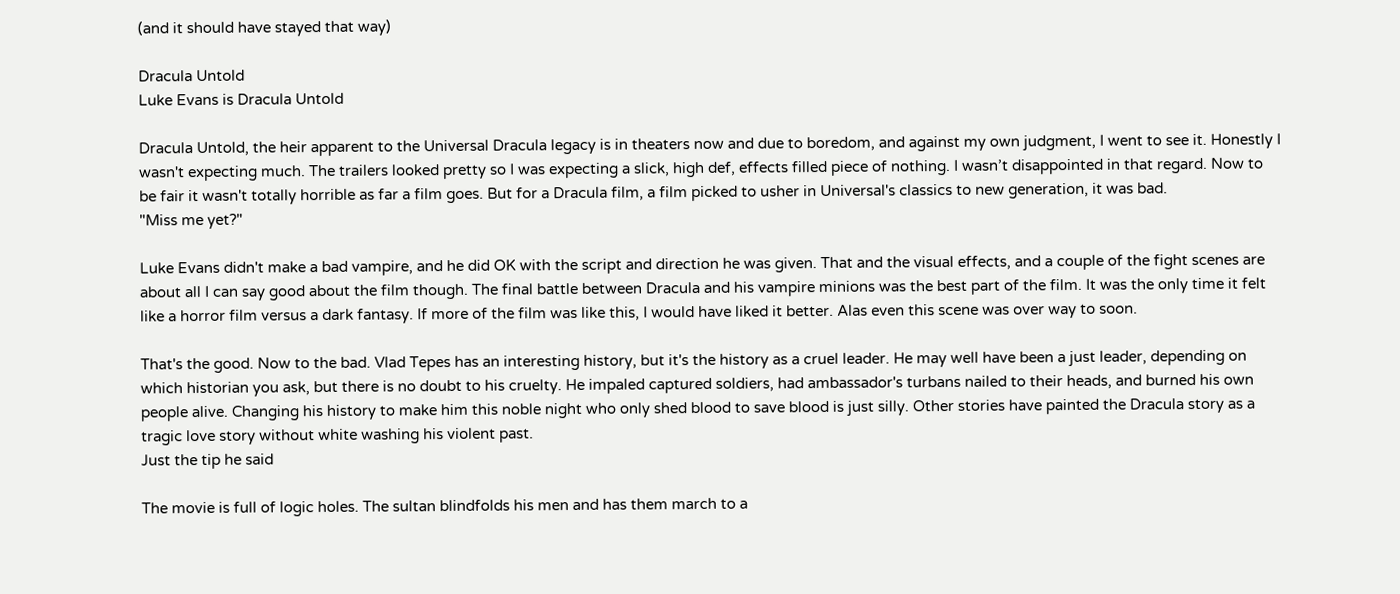(and it should have stayed that way)

Dracula Untold
Luke Evans is Dracula Untold

Dracula Untold, the heir apparent to the Universal Dracula legacy is in theaters now and due to boredom, and against my own judgment, I went to see it. Honestly I wasn't expecting much. The trailers looked pretty so I was expecting a slick, high def, effects filled piece of nothing. I wasn’t disappointed in that regard. Now to be fair it wasn't totally horrible as far a film goes. But for a Dracula film, a film picked to usher in Universal's classics to new generation, it was bad.
"Miss me yet?"

Luke Evans didn't make a bad vampire, and he did OK with the script and direction he was given. That and the visual effects, and a couple of the fight scenes are about all I can say good about the film though. The final battle between Dracula and his vampire minions was the best part of the film. It was the only time it felt like a horror film versus a dark fantasy. If more of the film was like this, I would have liked it better. Alas even this scene was over way to soon.

That's the good. Now to the bad. Vlad Tepes has an interesting history, but it's the history as a cruel leader. He may well have been a just leader, depending on which historian you ask, but there is no doubt to his cruelty. He impaled captured soldiers, had ambassador's turbans nailed to their heads, and burned his own people alive. Changing his history to make him this noble night who only shed blood to save blood is just silly. Other stories have painted the Dracula story as a tragic love story without white washing his violent past.
Just the tip he said

The movie is full of logic holes. The sultan blindfolds his men and has them march to a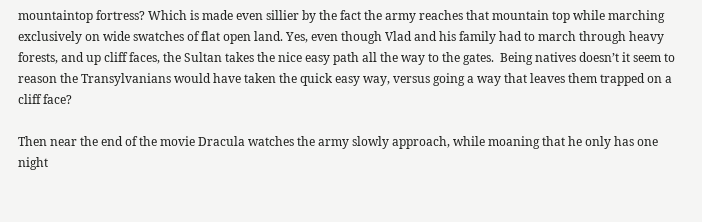mountaintop fortress? Which is made even sillier by the fact the army reaches that mountain top while marching exclusively on wide swatches of flat open land. Yes, even though Vlad and his family had to march through heavy forests, and up cliff faces, the Sultan takes the nice easy path all the way to the gates.  Being natives doesn’t it seem to reason the Transylvanians would have taken the quick easy way, versus going a way that leaves them trapped on a cliff face?

Then near the end of the movie Dracula watches the army slowly approach, while moaning that he only has one night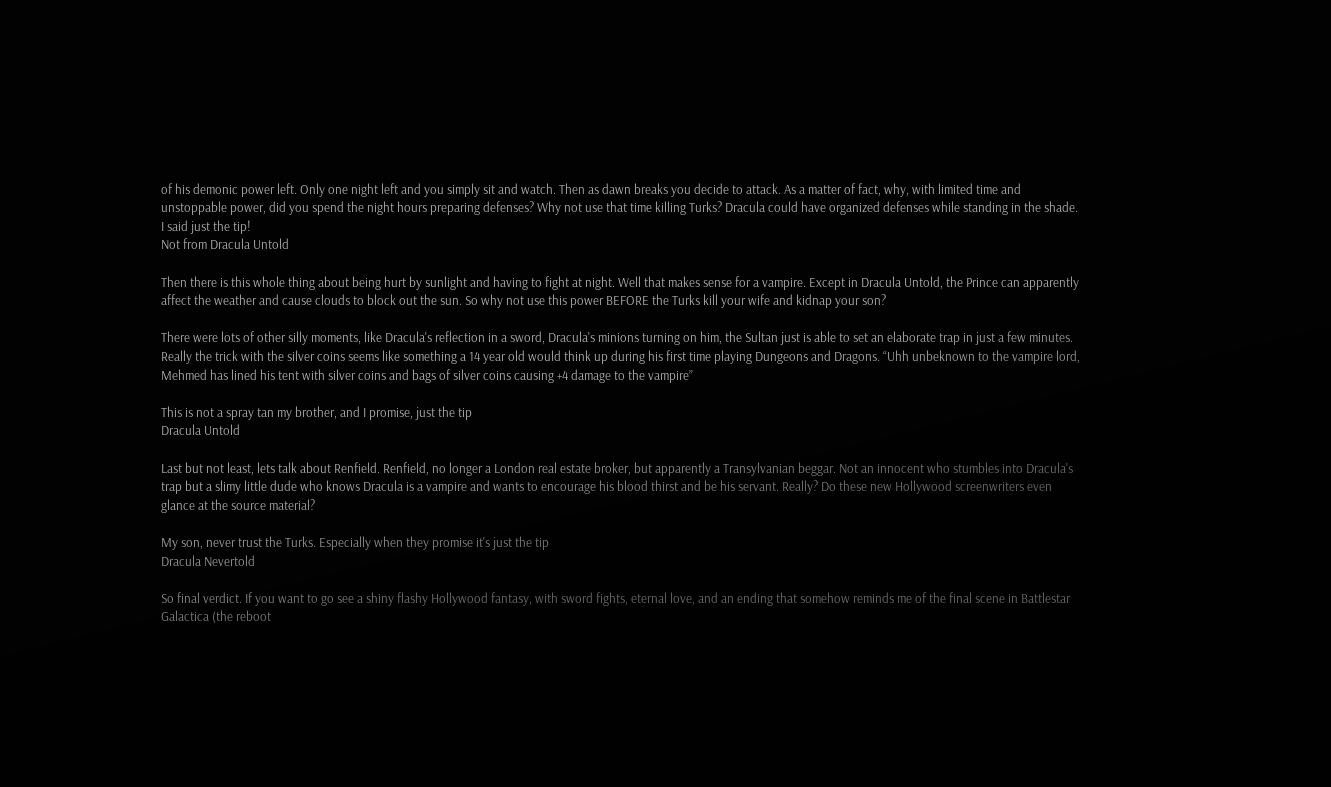of his demonic power left. Only one night left and you simply sit and watch. Then as dawn breaks you decide to attack. As a matter of fact, why, with limited time and unstoppable power, did you spend the night hours preparing defenses? Why not use that time killing Turks? Dracula could have organized defenses while standing in the shade.
I said just the tip!
Not from Dracula Untold

Then there is this whole thing about being hurt by sunlight and having to fight at night. Well that makes sense for a vampire. Except in Dracula Untold, the Prince can apparently affect the weather and cause clouds to block out the sun. So why not use this power BEFORE the Turks kill your wife and kidnap your son?

There were lots of other silly moments, like Dracula's reflection in a sword, Dracula's minions turning on him, the Sultan just is able to set an elaborate trap in just a few minutes. Really the trick with the silver coins seems like something a 14 year old would think up during his first time playing Dungeons and Dragons. “Uhh unbeknown to the vampire lord, Mehmed has lined his tent with silver coins and bags of silver coins causing +4 damage to the vampire”

This is not a spray tan my brother, and I promise, just the tip
Dracula Untold

Last but not least, lets talk about Renfield. Renfield, no longer a London real estate broker, but apparently a Transylvanian beggar. Not an innocent who stumbles into Dracula's trap but a slimy little dude who knows Dracula is a vampire and wants to encourage his blood thirst and be his servant. Really? Do these new Hollywood screenwriters even glance at the source material?

My son, never trust the Turks. Especially when they promise it's just the tip
Dracula Nevertold

So final verdict. If you want to go see a shiny flashy Hollywood fantasy, with sword fights, eternal love, and an ending that somehow reminds me of the final scene in Battlestar Galactica (the reboot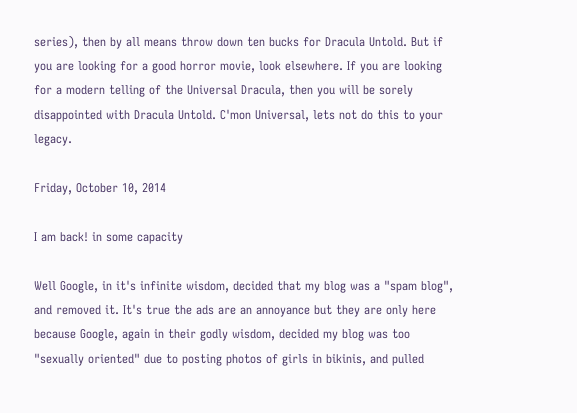series), then by all means throw down ten bucks for Dracula Untold. But if you are looking for a good horror movie, look elsewhere. If you are looking for a modern telling of the Universal Dracula, then you will be sorely disappointed with Dracula Untold. C'mon Universal, lets not do this to your legacy.

Friday, October 10, 2014

I am back! in some capacity

Well Google, in it's infinite wisdom, decided that my blog was a "spam blog", and removed it. It's true the ads are an annoyance but they are only here because Google, again in their godly wisdom, decided my blog was too "sexually oriented" due to posting photos of girls in bikinis, and pulled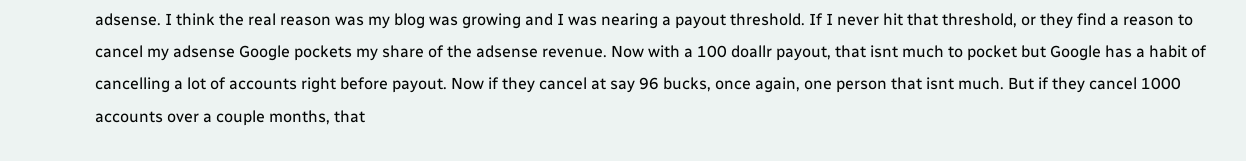adsense. I think the real reason was my blog was growing and I was nearing a payout threshold. If I never hit that threshold, or they find a reason to cancel my adsense Google pockets my share of the adsense revenue. Now with a 100 doallr payout, that isnt much to pocket but Google has a habit of cancelling a lot of accounts right before payout. Now if they cancel at say 96 bucks, once again, one person that isnt much. But if they cancel 1000 accounts over a couple months, that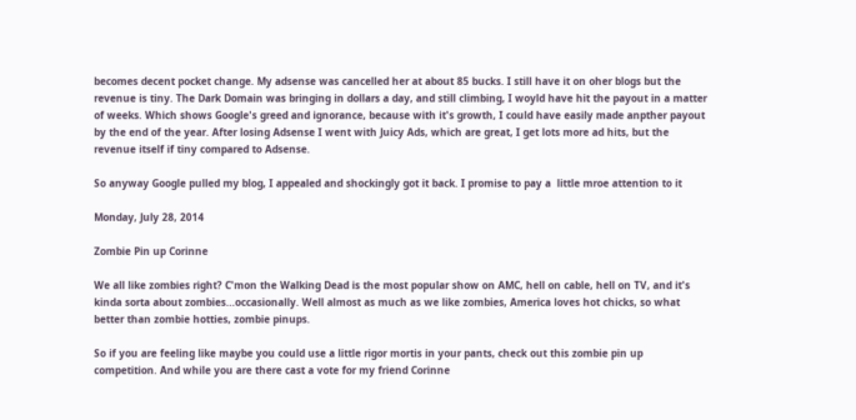becomes decent pocket change. My adsense was cancelled her at about 85 bucks. I still have it on oher blogs but the revenue is tiny. The Dark Domain was bringing in dollars a day, and still climbing, I woyld have hit the payout in a matter of weeks. Which shows Google's greed and ignorance, because with it's growth, I could have easily made anpther payout by the end of the year. After losing Adsense I went with Juicy Ads, which are great, I get lots more ad hits, but the revenue itself if tiny compared to Adsense.

So anyway Google pulled my blog, I appealed and shockingly got it back. I promise to pay a  little mroe attention to it

Monday, July 28, 2014

Zombie Pin up Corinne

We all like zombies right? C'mon the Walking Dead is the most popular show on AMC, hell on cable, hell on TV, and it's kinda sorta about zombies...occasionally. Well almost as much as we like zombies, America loves hot chicks, so what better than zombie hotties, zombie pinups.

So if you are feeling like maybe you could use a little rigor mortis in your pants, check out this zombie pin up competition. And while you are there cast a vote for my friend Corinne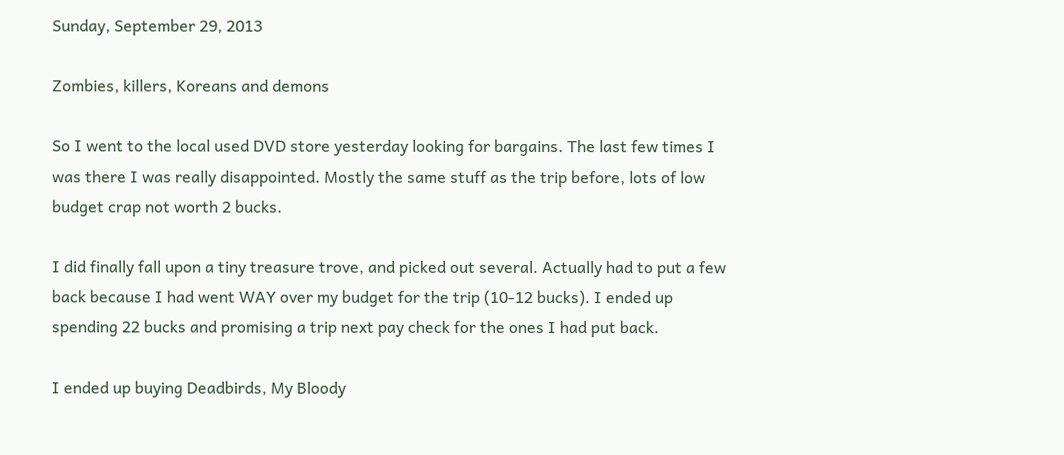Sunday, September 29, 2013

Zombies, killers, Koreans and demons

So I went to the local used DVD store yesterday looking for bargains. The last few times I was there I was really disappointed. Mostly the same stuff as the trip before, lots of low budget crap not worth 2 bucks.

I did finally fall upon a tiny treasure trove, and picked out several. Actually had to put a few back because I had went WAY over my budget for the trip (10-12 bucks). I ended up spending 22 bucks and promising a trip next pay check for the ones I had put back.

I ended up buying Deadbirds, My Bloody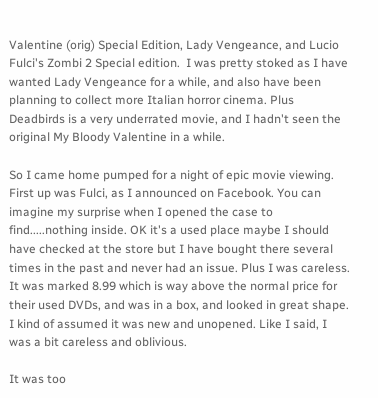Valentine (orig) Special Edition, Lady Vengeance, and Lucio Fulci's Zombi 2 Special edition.  I was pretty stoked as I have wanted Lady Vengeance for a while, and also have been planning to collect more Italian horror cinema. Plus Deadbirds is a very underrated movie, and I hadn't seen the original My Bloody Valentine in a while.

So I came home pumped for a night of epic movie viewing. First up was Fulci, as I announced on Facebook. You can imagine my surprise when I opened the case to find.....nothing inside. OK it's a used place maybe I should have checked at the store but I have bought there several times in the past and never had an issue. Plus I was careless. It was marked 8.99 which is way above the normal price for their used DVDs, and was in a box, and looked in great shape. I kind of assumed it was new and unopened. Like I said, I was a bit careless and oblivious.

It was too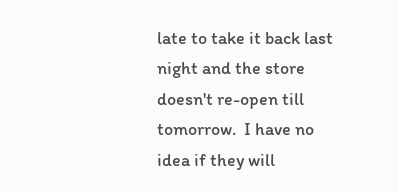late to take it back last night and the store doesn't re-open till tomorrow.  I have no idea if they will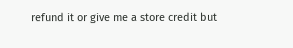refund it or give me a store credit but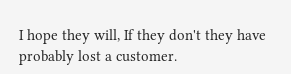I hope they will, If they don't they have probably lost a customer.